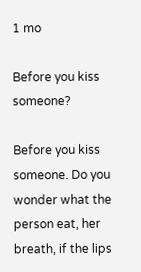1 mo

Before you kiss someone?

Before you kiss someone. Do you wonder what the person eat, her breath, if the lips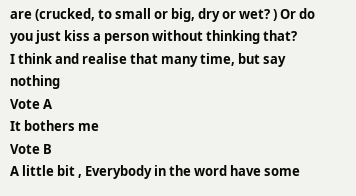are (crucked, to small or big, dry or wet? ) Or do you just kiss a person without thinking that?
I think and realise that many time, but say nothing
Vote A
It bothers me
Vote B
A little bit , Everybody in the word have some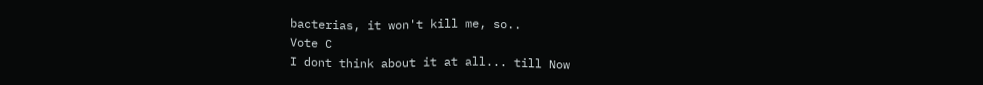bacterias, it won't kill me, so..
Vote C
I dont think about it at all... till Now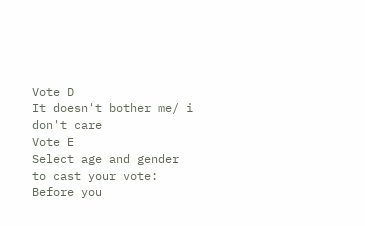Vote D
It doesn't bother me/ i don't care
Vote E
Select age and gender to cast your vote:
Before you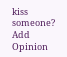kiss someone?
Add Opinion